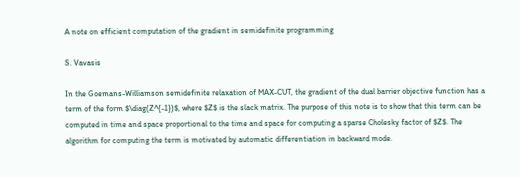A note on efficient computation of the gradient in semidefinite programming

S. Vavasis

In the Goemans-Williamson semidefinite relaxation of MAX-CUT, the gradient of the dual barrier objective function has a term of the form $\diag(Z^{-1})$, where $Z$ is the slack matrix. The purpose of this note is to show that this term can be computed in time and space proportional to the time and space for computing a sparse Cholesky factor of $Z$. The algorithm for computing the term is motivated by automatic differentiation in backward mode.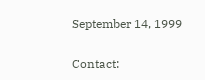September 14, 1999

Contact: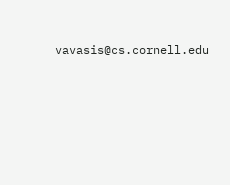vavasis@cs.cornell.edu